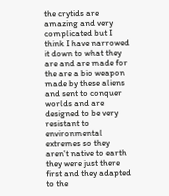the crytids are amazing and very complicated but I think I have narrowed it down to what they are and are made for the are a bio weapon made by these aliens and sent to conquer worlds and are designed to be very resistant to environmental extremes so they aren't native to earth they were just there first and they adapted to the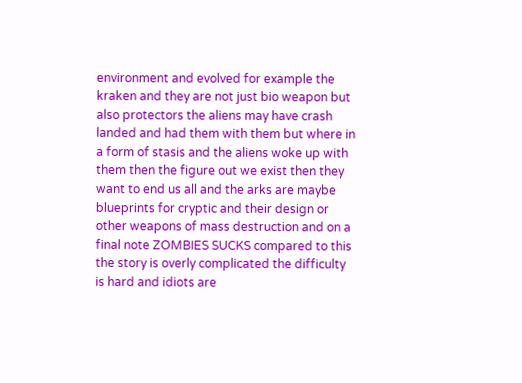environment and evolved for example the kraken and they are not just bio weapon but also protectors the aliens may have crash landed and had them with them but where in a form of stasis and the aliens woke up with them then the figure out we exist then they want to end us all and the arks are maybe blueprints for cryptic and their design or other weapons of mass destruction and on a final note ZOMBIES SUCKS compared to this the story is overly complicated the difficulty is hard and idiots are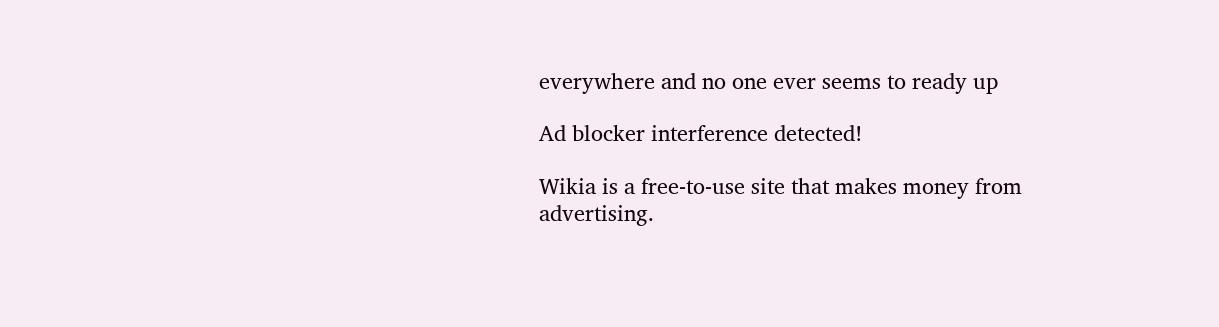everywhere and no one ever seems to ready up

Ad blocker interference detected!

Wikia is a free-to-use site that makes money from advertising.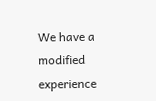We have a modified experience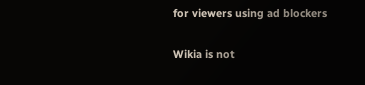for viewers using ad blockers

Wikia is not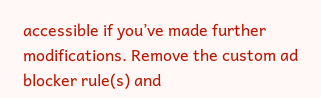accessible if you’ve made further modifications. Remove the custom ad blocker rule(s) and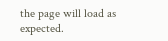the page will load as expected.